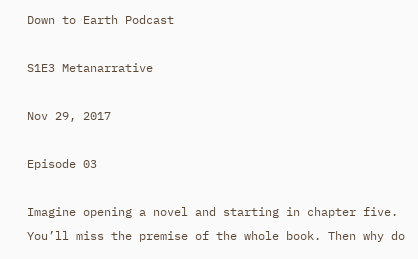Down to Earth Podcast

S1E3 Metanarrative

Nov 29, 2017

Episode 03

Imagine opening a novel and starting in chapter five. You’ll miss the premise of the whole book. Then why do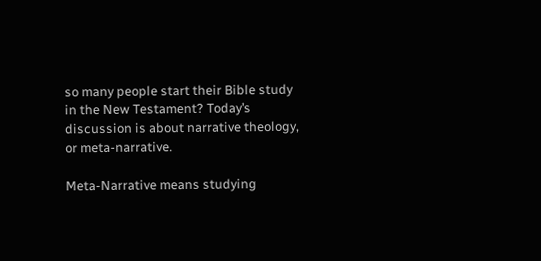so many people start their Bible study in the New Testament? Today’s discussion is about narrative theology, or meta-narrative.

Meta-Narrative means studying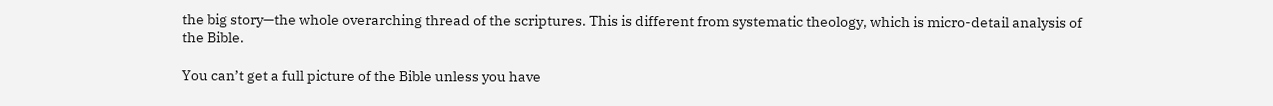the big story—the whole overarching thread of the scriptures. This is different from systematic theology, which is micro-detail analysis of the Bible.

You can’t get a full picture of the Bible unless you have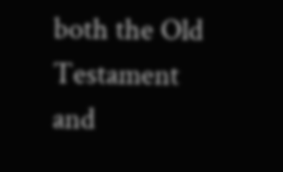both the Old Testament and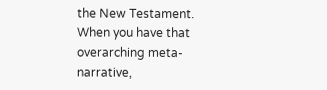the New Testament. When you have that overarching meta-narrative,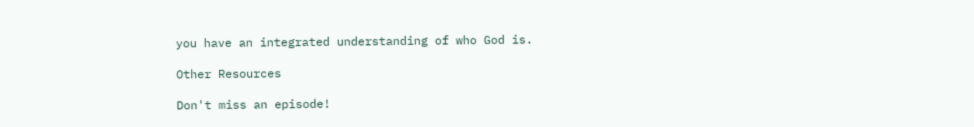you have an integrated understanding of who God is.

Other Resources

Don't miss an episode!